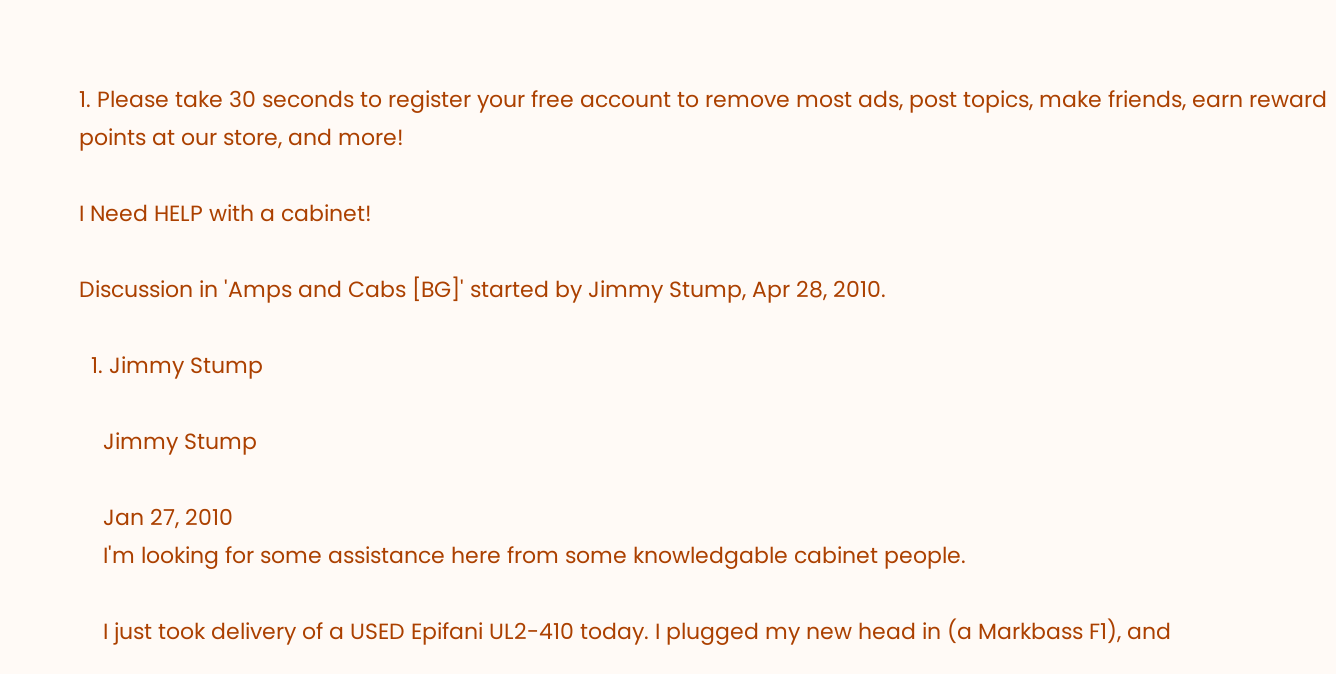1. Please take 30 seconds to register your free account to remove most ads, post topics, make friends, earn reward points at our store, and more!

I Need HELP with a cabinet!

Discussion in 'Amps and Cabs [BG]' started by Jimmy Stump, Apr 28, 2010.

  1. Jimmy Stump

    Jimmy Stump

    Jan 27, 2010
    I'm looking for some assistance here from some knowledgable cabinet people.

    I just took delivery of a USED Epifani UL2-410 today. I plugged my new head in (a Markbass F1), and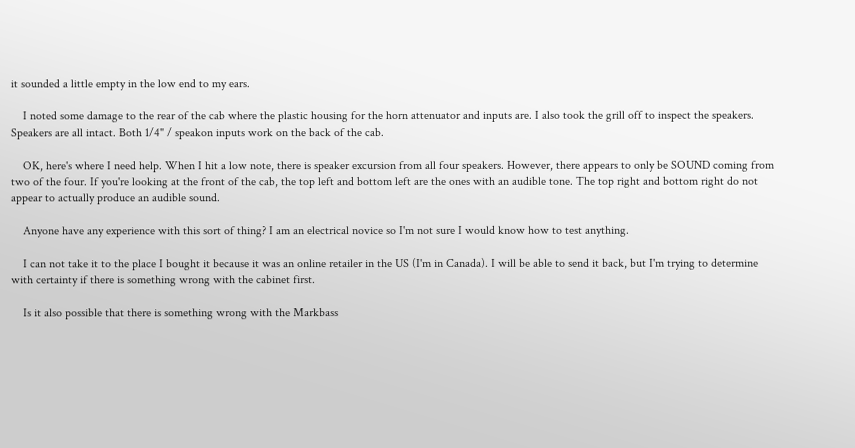it sounded a little empty in the low end to my ears.

    I noted some damage to the rear of the cab where the plastic housing for the horn attenuator and inputs are. I also took the grill off to inspect the speakers. Speakers are all intact. Both 1/4" / speakon inputs work on the back of the cab.

    OK, here's where I need help. When I hit a low note, there is speaker excursion from all four speakers. However, there appears to only be SOUND coming from two of the four. If you're looking at the front of the cab, the top left and bottom left are the ones with an audible tone. The top right and bottom right do not appear to actually produce an audible sound.

    Anyone have any experience with this sort of thing? I am an electrical novice so I'm not sure I would know how to test anything.

    I can not take it to the place I bought it because it was an online retailer in the US (I'm in Canada). I will be able to send it back, but I'm trying to determine with certainty if there is something wrong with the cabinet first.

    Is it also possible that there is something wrong with the Markbass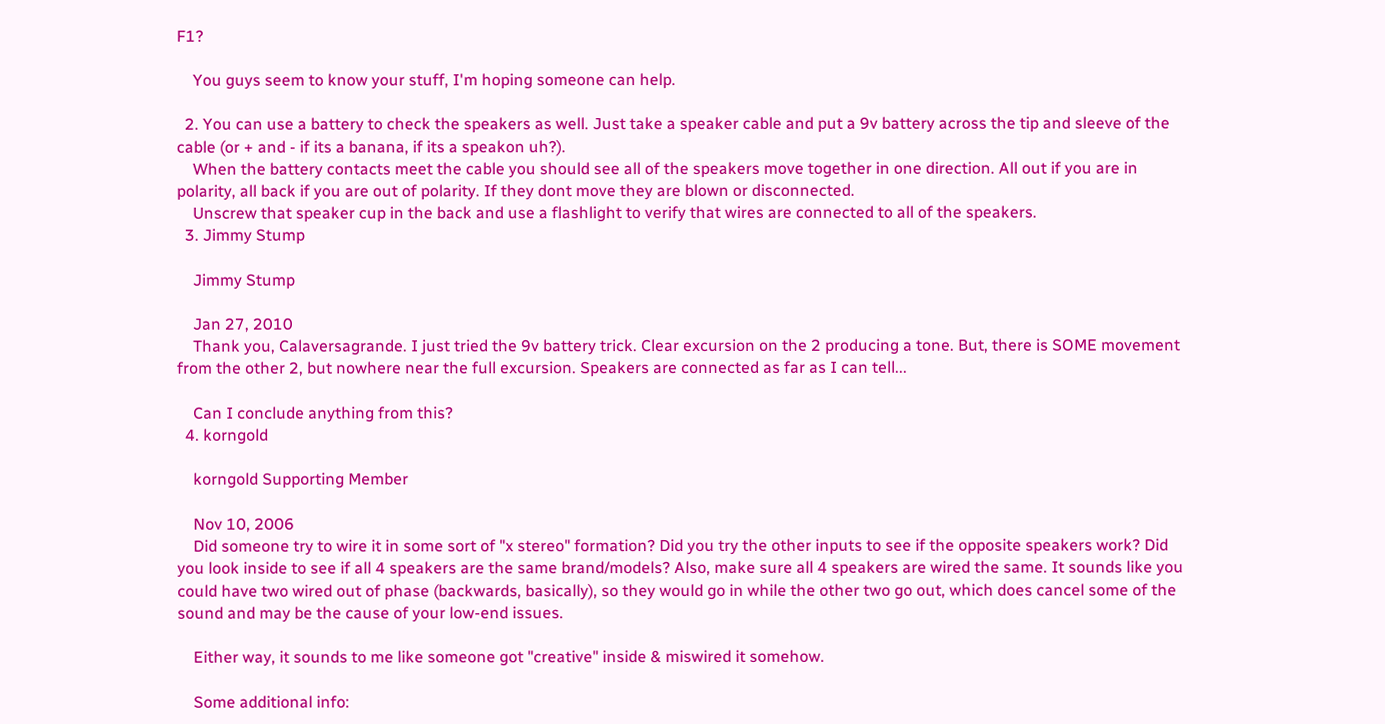F1?

    You guys seem to know your stuff, I'm hoping someone can help.

  2. You can use a battery to check the speakers as well. Just take a speaker cable and put a 9v battery across the tip and sleeve of the cable (or + and - if its a banana, if its a speakon uh?).
    When the battery contacts meet the cable you should see all of the speakers move together in one direction. All out if you are in polarity, all back if you are out of polarity. If they dont move they are blown or disconnected.
    Unscrew that speaker cup in the back and use a flashlight to verify that wires are connected to all of the speakers.
  3. Jimmy Stump

    Jimmy Stump

    Jan 27, 2010
    Thank you, Calaversagrande. I just tried the 9v battery trick. Clear excursion on the 2 producing a tone. But, there is SOME movement from the other 2, but nowhere near the full excursion. Speakers are connected as far as I can tell...

    Can I conclude anything from this?
  4. korngold

    korngold Supporting Member

    Nov 10, 2006
    Did someone try to wire it in some sort of "x stereo" formation? Did you try the other inputs to see if the opposite speakers work? Did you look inside to see if all 4 speakers are the same brand/models? Also, make sure all 4 speakers are wired the same. It sounds like you could have two wired out of phase (backwards, basically), so they would go in while the other two go out, which does cancel some of the sound and may be the cause of your low-end issues.

    Either way, it sounds to me like someone got "creative" inside & miswired it somehow.

    Some additional info: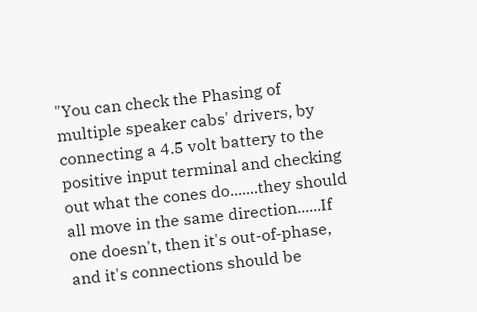"You can check the Phasing of multiple speaker cabs' drivers, by connecting a 4.5 volt battery to the positive input terminal and checking out what the cones do.......they should all move in the same direction......If one doesn't, then it's out-of-phase, and it's connections should be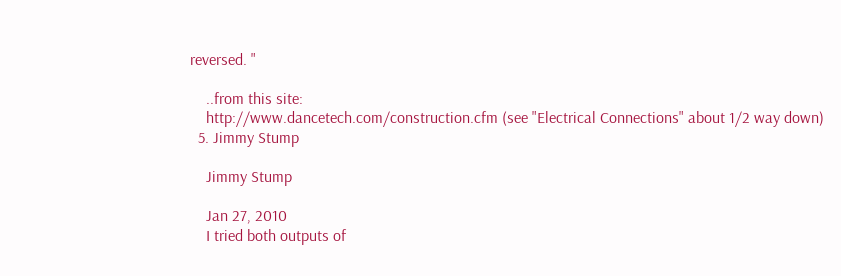reversed. "

    ..from this site:
    http://www.dancetech.com/construction.cfm (see "Electrical Connections" about 1/2 way down)
  5. Jimmy Stump

    Jimmy Stump

    Jan 27, 2010
    I tried both outputs of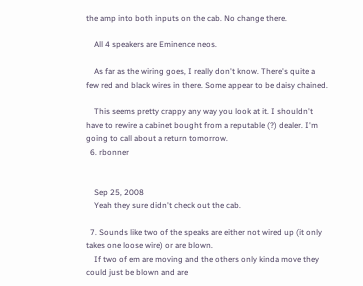the amp into both inputs on the cab. No change there.

    All 4 speakers are Eminence neos.

    As far as the wiring goes, I really don't know. There's quite a few red and black wires in there. Some appear to be daisy chained.

    This seems pretty crappy any way you look at it. I shouldn't have to rewire a cabinet bought from a reputable (?) dealer. I'm going to call about a return tomorrow.
  6. rbonner


    Sep 25, 2008
    Yeah they sure didn't check out the cab.

  7. Sounds like two of the speaks are either not wired up (it only takes one loose wire) or are blown.
    If two of em are moving and the others only kinda move they could just be blown and are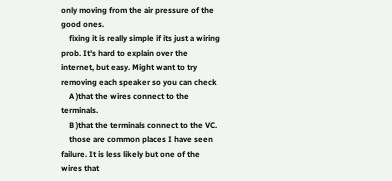only moving from the air pressure of the good ones.
    fixing it is really simple if its just a wiring prob. It's hard to explain over the internet, but easy. Might want to try removing each speaker so you can check
    A )that the wires connect to the terminals.
    B )that the terminals connect to the VC.
    those are common places I have seen failure. It is less likely but one of the wires that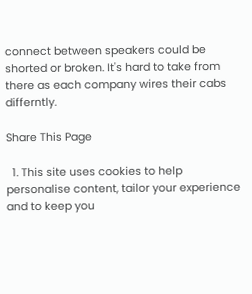connect between speakers could be shorted or broken. It's hard to take from there as each company wires their cabs differntly.

Share This Page

  1. This site uses cookies to help personalise content, tailor your experience and to keep you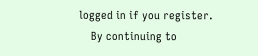logged in if you register.
    By continuing to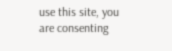use this site, you are consenting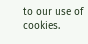to our use of cookies.